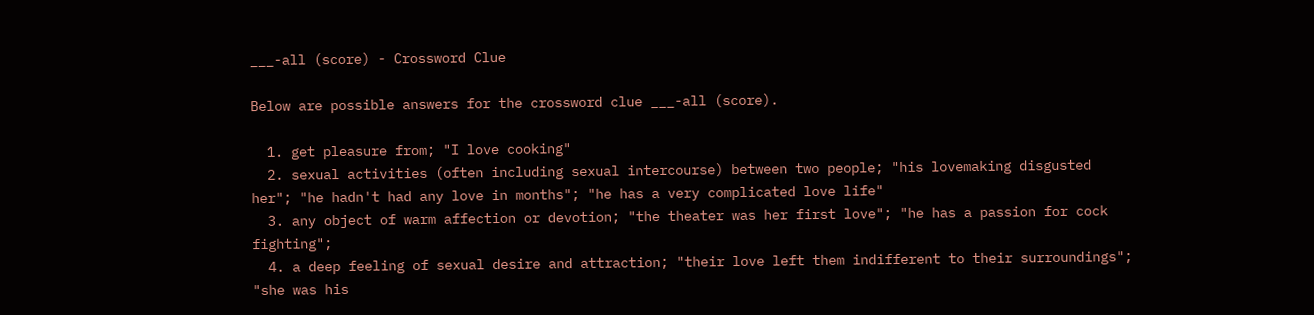___-all (score) - Crossword Clue

Below are possible answers for the crossword clue ___-all (score).

  1. get pleasure from; "I love cooking"
  2. sexual activities (often including sexual intercourse) between two people; "his lovemaking disgusted her"; "he hadn't had any love in months"; "he has a very complicated love life"
  3. any object of warm affection or devotion; "the theater was her first love"; "he has a passion for cock fighting";
  4. a deep feeling of sexual desire and attraction; "their love left them indifferent to their surroundings"; "she was his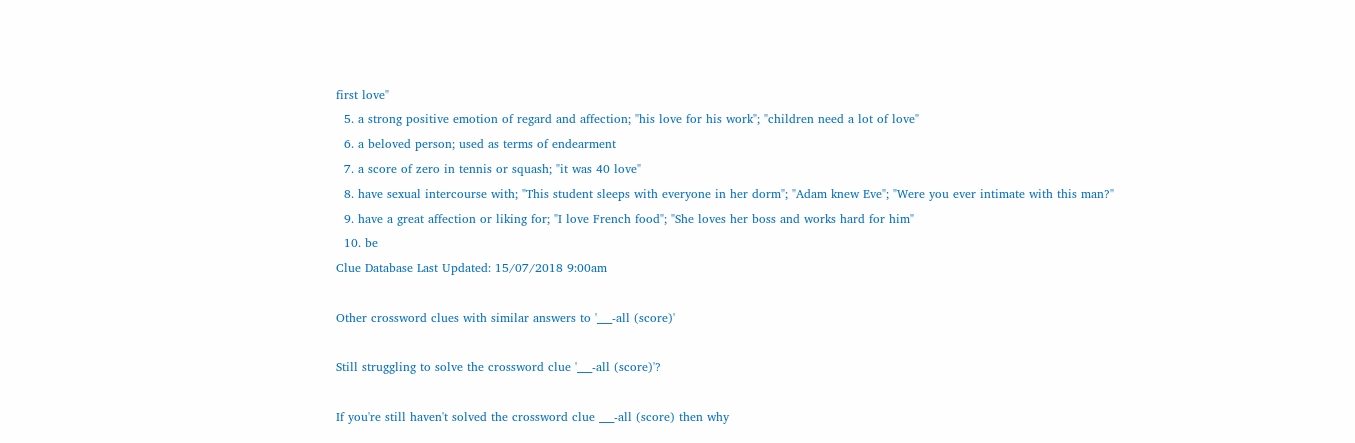first love"
  5. a strong positive emotion of regard and affection; "his love for his work"; "children need a lot of love"
  6. a beloved person; used as terms of endearment
  7. a score of zero in tennis or squash; "it was 40 love"
  8. have sexual intercourse with; "This student sleeps with everyone in her dorm"; "Adam knew Eve"; "Were you ever intimate with this man?"
  9. have a great affection or liking for; "I love French food"; "She loves her boss and works hard for him"
  10. be
Clue Database Last Updated: 15/07/2018 9:00am

Other crossword clues with similar answers to '___-all (score)'

Still struggling to solve the crossword clue '___-all (score)'?

If you're still haven't solved the crossword clue ___-all (score) then why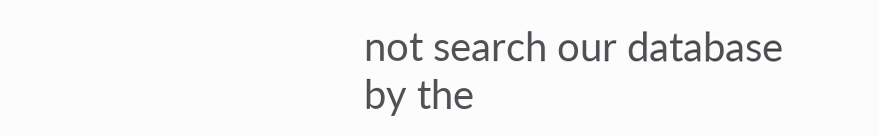not search our database by the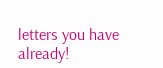letters you have already!